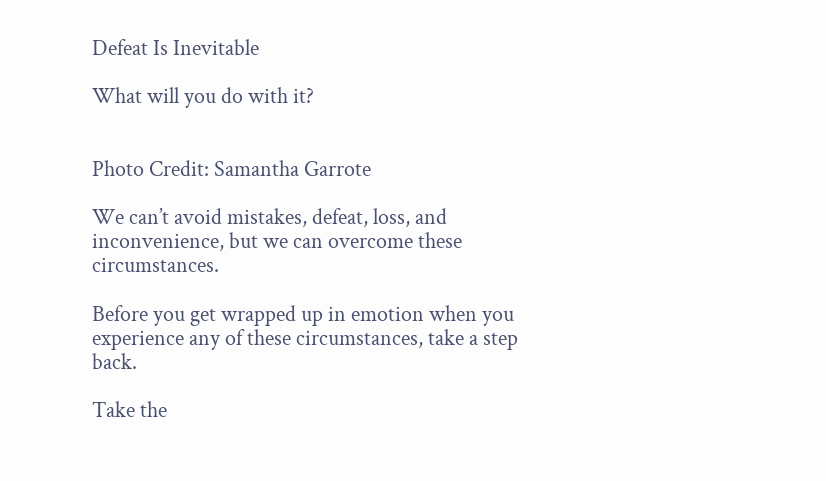Defeat Is Inevitable

What will you do with it?


Photo Credit: Samantha Garrote

We can’t avoid mistakes, defeat, loss, and inconvenience, but we can overcome these circumstances.

Before you get wrapped up in emotion when you experience any of these circumstances, take a step back.

Take the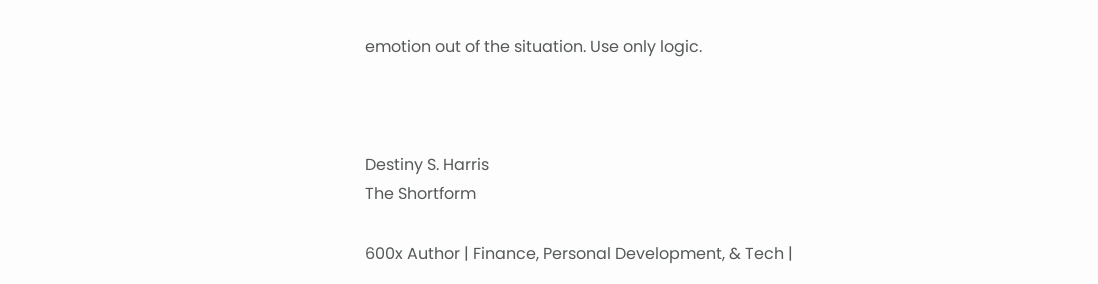emotion out of the situation. Use only logic.



Destiny S. Harris
The Shortform

600x Author | Finance, Personal Development, & Tech |